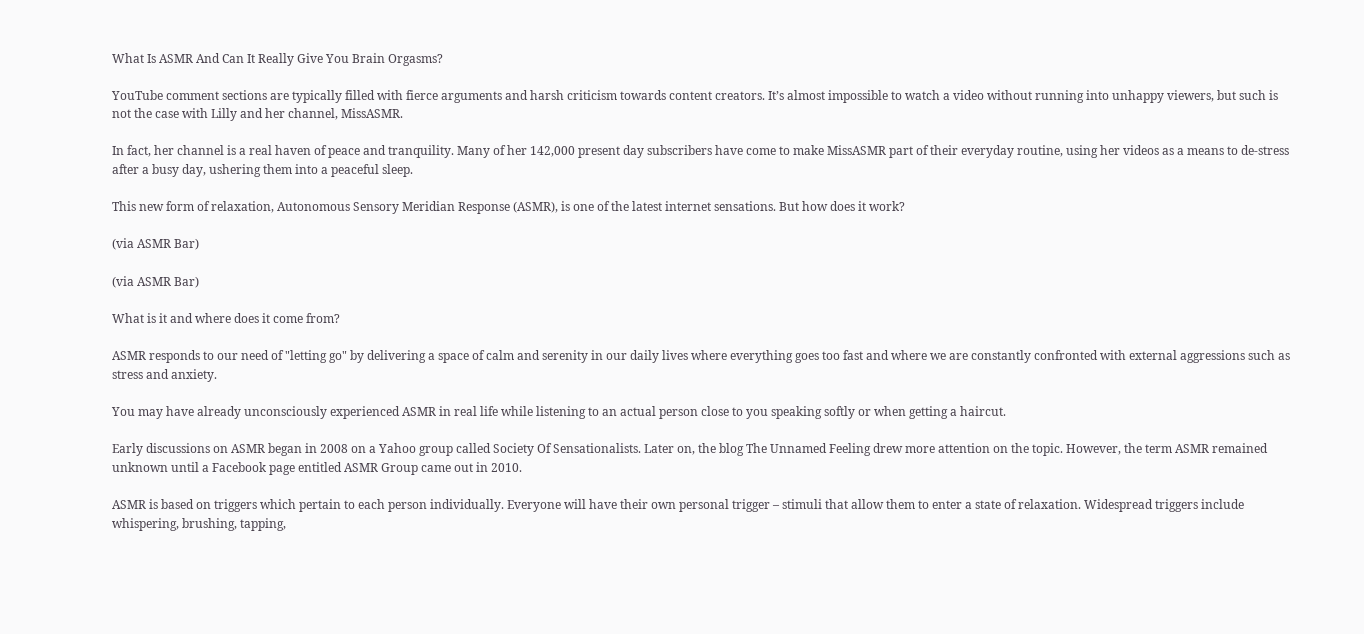What Is ASMR And Can It Really Give You Brain Orgasms?

YouTube comment sections are typically filled with fierce arguments and harsh criticism towards content creators. It’s almost impossible to watch a video without running into unhappy viewers, but such is not the case with Lilly and her channel, MissASMR.

In fact, her channel is a real haven of peace and tranquility. Many of her 142,000 present day subscribers have come to make MissASMR part of their everyday routine, using her videos as a means to de-stress after a busy day, ushering them into a peaceful sleep.

This new form of relaxation, Autonomous Sensory Meridian Response (ASMR), is one of the latest internet sensations. But how does it work?

(via ASMR Bar)

(via ASMR Bar)

What is it and where does it come from?

ASMR responds to our need of "letting go" by delivering a space of calm and serenity in our daily lives where everything goes too fast and where we are constantly confronted with external aggressions such as stress and anxiety.

You may have already unconsciously experienced ASMR in real life while listening to an actual person close to you speaking softly or when getting a haircut.

Early discussions on ASMR began in 2008 on a Yahoo group called Society Of Sensationalists. Later on, the blog The Unnamed Feeling drew more attention on the topic. However, the term ASMR remained unknown until a Facebook page entitled ASMR Group came out in 2010.

ASMR is based on triggers which pertain to each person individually. Everyone will have their own personal trigger – stimuli that allow them to enter a state of relaxation. Widespread triggers include whispering, brushing, tapping,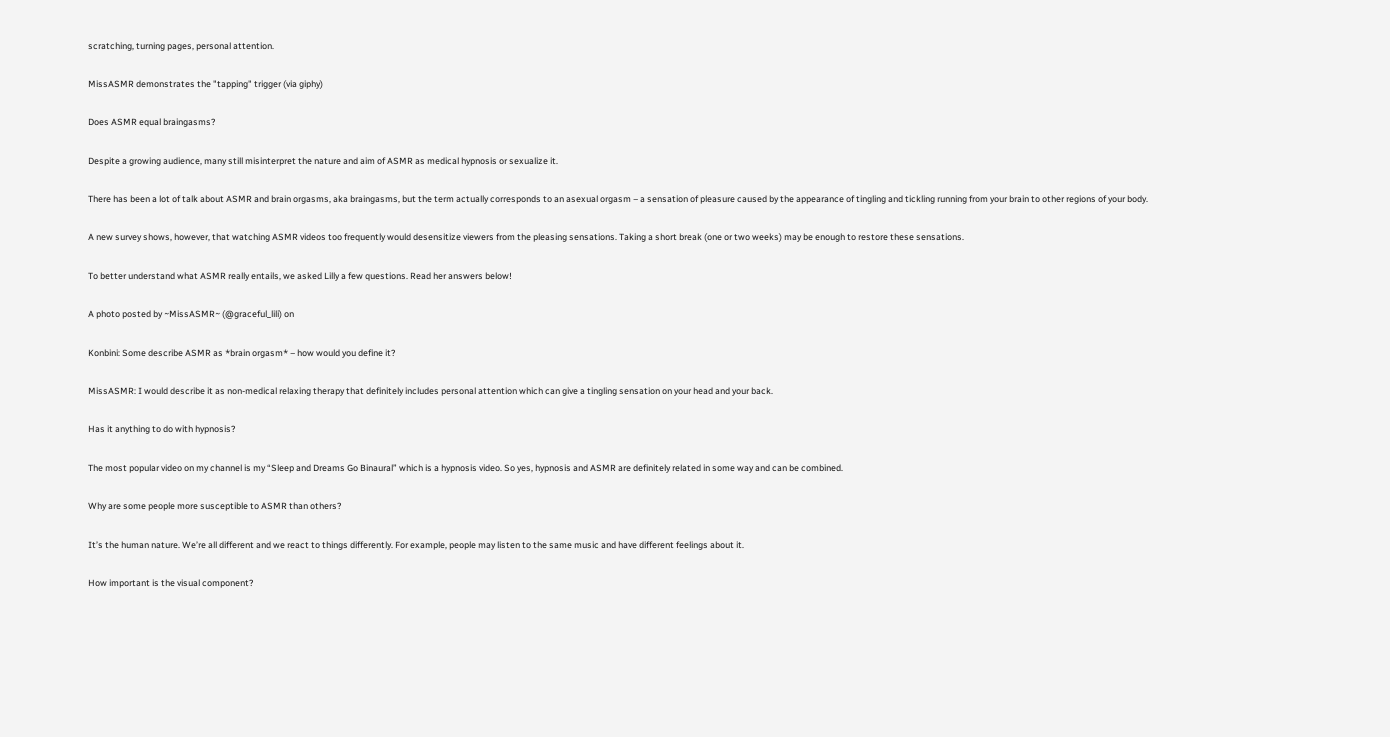scratching, turning pages, personal attention.

MissASMR demonstrates the "tapping" trigger (via giphy)

Does ASMR equal braingasms?

Despite a growing audience, many still misinterpret the nature and aim of ASMR as medical hypnosis or sexualize it.

There has been a lot of talk about ASMR and brain orgasms, aka braingasms, but the term actually corresponds to an asexual orgasm – a sensation of pleasure caused by the appearance of tingling and tickling running from your brain to other regions of your body.

A new survey shows, however, that watching ASMR videos too frequently would desensitize viewers from the pleasing sensations. Taking a short break (one or two weeks) may be enough to restore these sensations.

To better understand what ASMR really entails, we asked Lilly a few questions. Read her answers below!

A photo posted by ~MissASMR~ (@graceful_lili) on

Konbini: Some describe ASMR as *brain orgasm* – how would you define it?

MissASMR: I would describe it as non-medical relaxing therapy that definitely includes personal attention which can give a tingling sensation on your head and your back.

Has it anything to do with hypnosis?

The most popular video on my channel is my “Sleep and Dreams Go Binaural” which is a hypnosis video. So yes, hypnosis and ASMR are definitely related in some way and can be combined.

Why are some people more susceptible to ASMR than others?

It’s the human nature. We’re all different and we react to things differently. For example, people may listen to the same music and have different feelings about it.

How important is the visual component?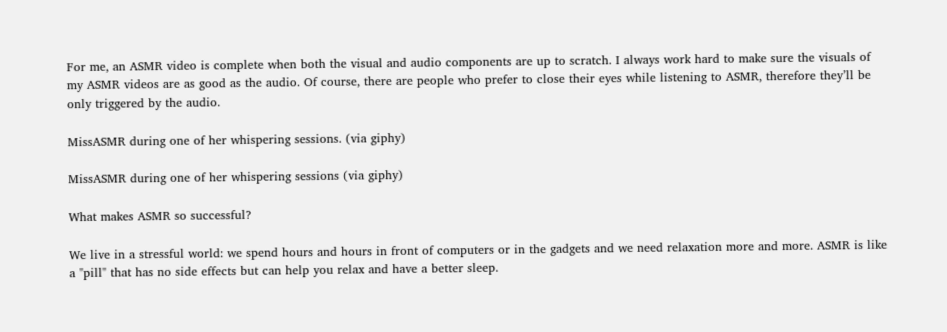For me, an ASMR video is complete when both the visual and audio components are up to scratch. I always work hard to make sure the visuals of my ASMR videos are as good as the audio. Of course, there are people who prefer to close their eyes while listening to ASMR, therefore they’ll be only triggered by the audio.

MissASMR during one of her whispering sessions. (via giphy)

MissASMR during one of her whispering sessions (via giphy)

What makes ASMR so successful?

We live in a stressful world: we spend hours and hours in front of computers or in the gadgets and we need relaxation more and more. ASMR is like a "pill" that has no side effects but can help you relax and have a better sleep.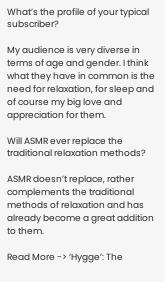What’s the profile of your typical subscriber?

My audience is very diverse in terms of age and gender. I think what they have in common is the need for relaxation, for sleep and of course my big love and appreciation for them.

Will ASMR ever replace the traditional relaxation methods?

ASMR doesn’t replace, rather complements the traditional methods of relaxation and has already become a great addition to them.

Read More -> ‘Hygge’: The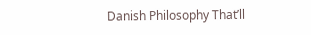Danish Philosophy That’ll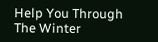Help You Through The Winter